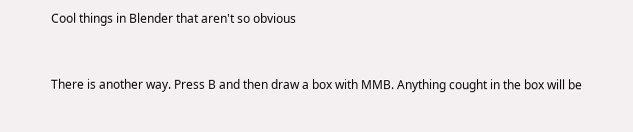Cool things in Blender that aren't so obvious


There is another way. Press B and then draw a box with MMB. Anything cought in the box will be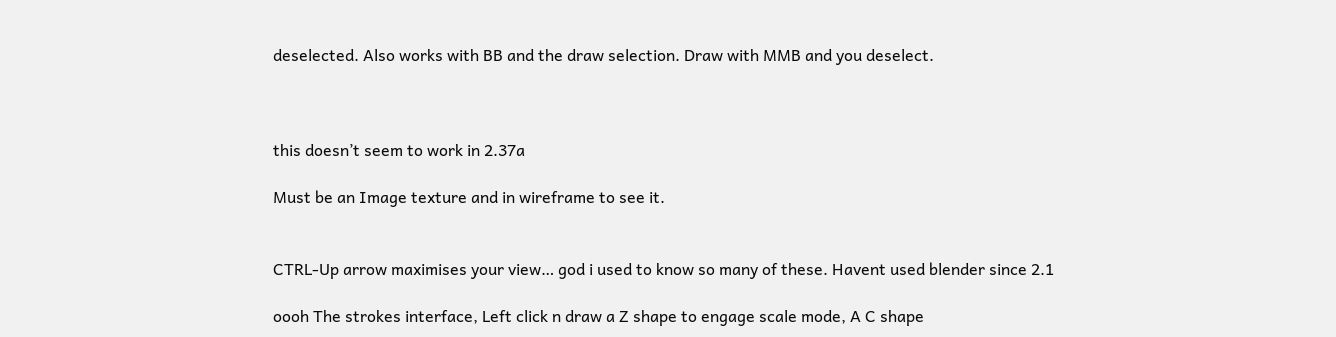deselected. Also works with BB and the draw selection. Draw with MMB and you deselect.



this doesn’t seem to work in 2.37a

Must be an Image texture and in wireframe to see it.


CTRL-Up arrow maximises your view… god i used to know so many of these. Havent used blender since 2.1

oooh The strokes interface, Left click n draw a Z shape to engage scale mode, A C shape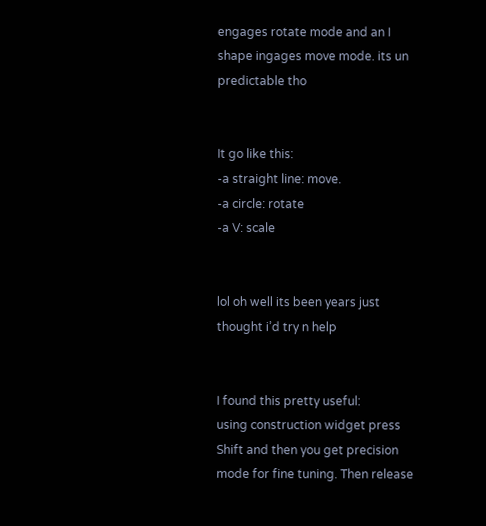engages rotate mode and an I shape ingages move mode. its un predictable tho


It go like this:
-a straight line: move.
-a circle: rotate
-a V: scale


lol oh well its been years just thought i’d try n help


I found this pretty useful:
using construction widget press Shift and then you get precision mode for fine tuning. Then release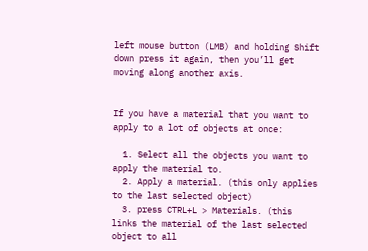left mouse button (LMB) and holding Shift down press it again, then you’ll get moving along another axis.


If you have a material that you want to apply to a lot of objects at once:

  1. Select all the objects you want to apply the material to.
  2. Apply a material. (this only applies to the last selected object)
  3. press CTRL+L > Materials. (this links the material of the last selected object to all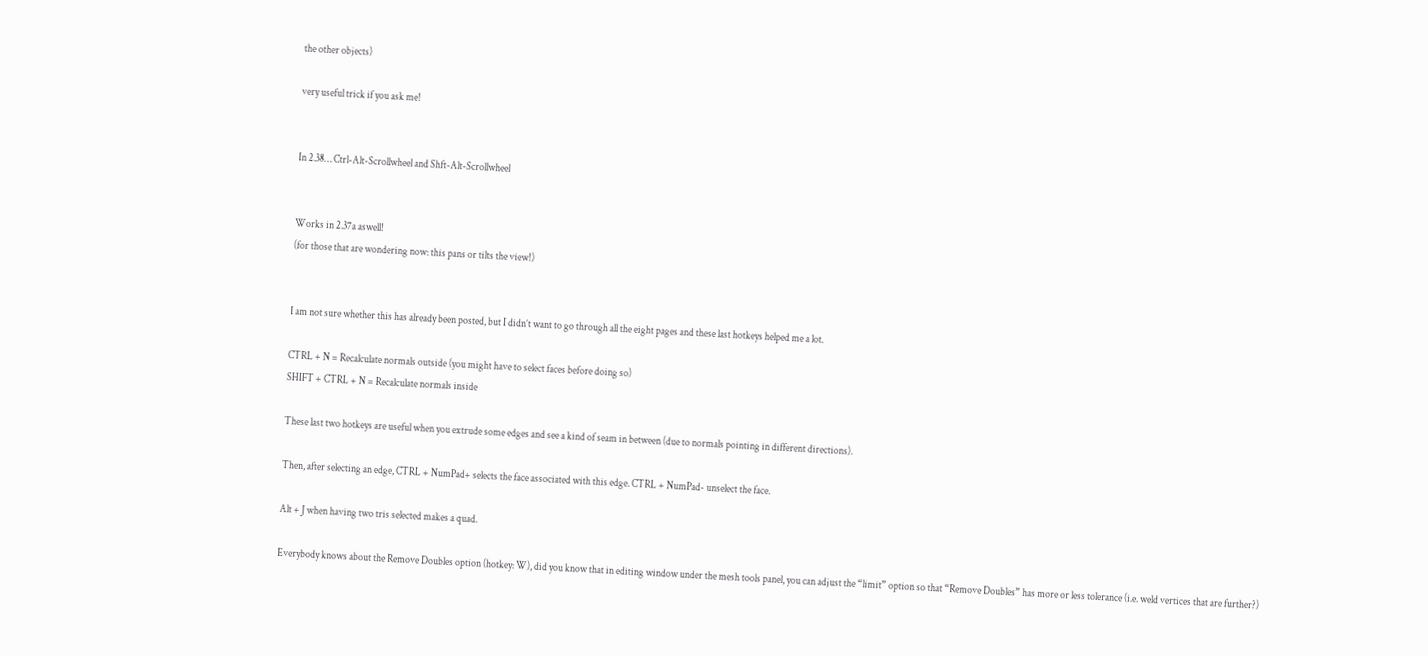the other objects)

very useful trick if you ask me!


In 2.38… Ctrl-Alt-Scrollwheel and Shft-Alt-Scrollwheel


Works in 2.37a aswell!
(for those that are wondering now: this pans or tilts the view!)


I am not sure whether this has already been posted, but I didn’t want to go through all the eight pages and these last hotkeys helped me a lot.

CTRL + N = Recalculate normals outside (you might have to select faces before doing so)
SHIFT + CTRL + N = Recalculate normals inside

These last two hotkeys are useful when you extrude some edges and see a kind of seam in between (due to normals pointing in different directions).

Then, after selecting an edge, CTRL + NumPad+ selects the face associated with this edge. CTRL + NumPad- unselect the face.

Alt + J when having two tris selected makes a quad.

Everybody knows about the Remove Doubles option (hotkey: W), did you know that in editing window under the mesh tools panel, you can adjust the “limit” option so that “Remove Doubles” has more or less tolerance (i.e. weld vertices that are further?)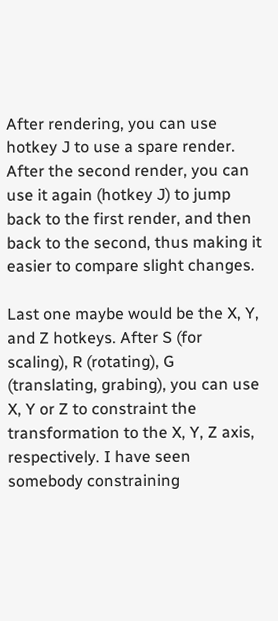After rendering, you can use hotkey J to use a spare render. After the second render, you can use it again (hotkey J) to jump back to the first render, and then back to the second, thus making it easier to compare slight changes.

Last one maybe would be the X, Y, and Z hotkeys. After S (for scaling), R (rotating), G (translating, grabing), you can use X, Y or Z to constraint the transformation to the X, Y, Z axis, respectively. I have seen somebody constraining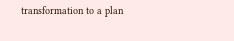transformation to a plan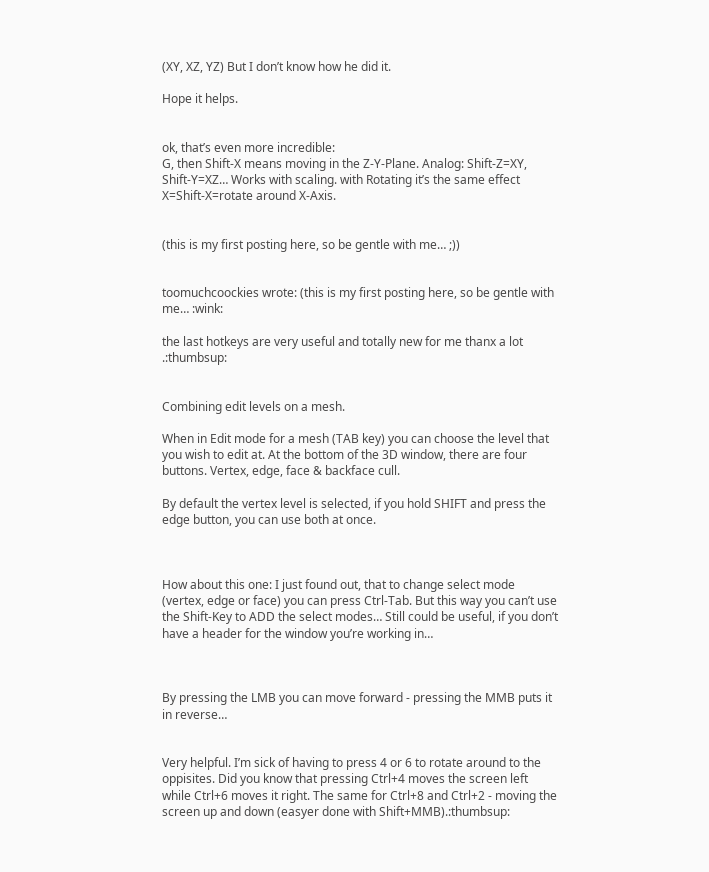(XY, XZ, YZ) But I don’t know how he did it.

Hope it helps.


ok, that’s even more incredible:
G, then Shift-X means moving in the Z-Y-Plane. Analog: Shift-Z=XY, Shift-Y=XZ… Works with scaling. with Rotating it’s the same effect X=Shift-X=rotate around X-Axis.


(this is my first posting here, so be gentle with me… ;))


toomuchcoockies wrote: (this is my first posting here, so be gentle with me… :wink:

the last hotkeys are very useful and totally new for me thanx a lot .:thumbsup:


Combining edit levels on a mesh.

When in Edit mode for a mesh (TAB key) you can choose the level that you wish to edit at. At the bottom of the 3D window, there are four buttons. Vertex, edge, face & backface cull.

By default the vertex level is selected, if you hold SHIFT and press the edge button, you can use both at once.



How about this one: I just found out, that to change select mode (vertex, edge or face) you can press Ctrl-Tab. But this way you can’t use the Shift-Key to ADD the select modes… Still could be useful, if you don’t have a header for the window you’re working in…



By pressing the LMB you can move forward - pressing the MMB puts it in reverse…


Very helpful. I’m sick of having to press 4 or 6 to rotate around to the oppisites. Did you know that pressing Ctrl+4 moves the screen left while Ctrl+6 moves it right. The same for Ctrl+8 and Ctrl+2 - moving the screen up and down (easyer done with Shift+MMB).:thumbsup: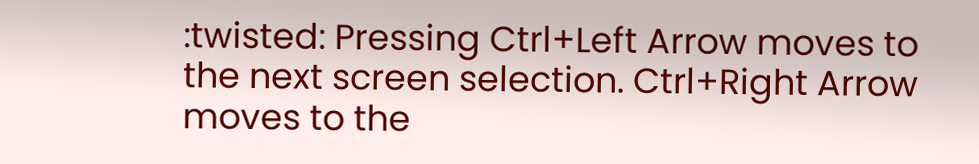:twisted: Pressing Ctrl+Left Arrow moves to the next screen selection. Ctrl+Right Arrow moves to the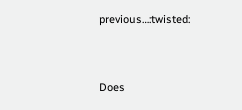previous…:twisted:


Does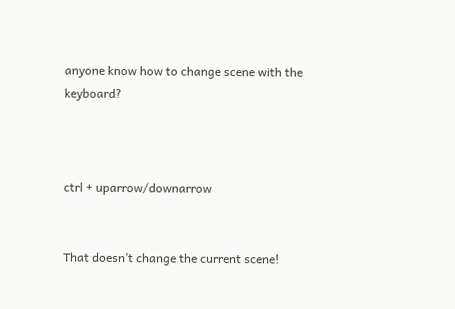anyone know how to change scene with the keyboard?



ctrl + uparrow/downarrow


That doesn’t change the current scene!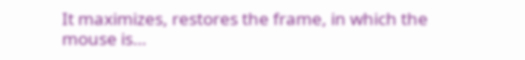It maximizes, restores the frame, in which the mouse is…